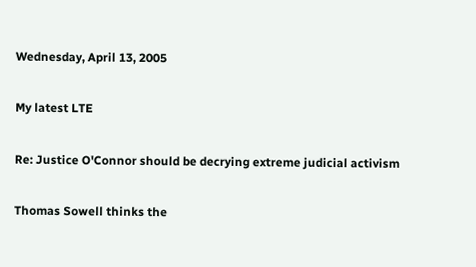Wednesday, April 13, 2005

My latest LTE

Re: Justice O'Connor should be decrying extreme judicial activism

Thomas Sowell thinks the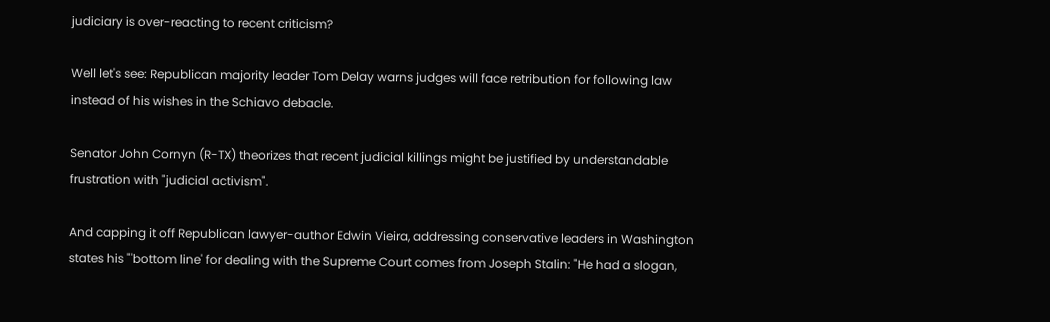judiciary is over-reacting to recent criticism?

Well let's see: Republican majority leader Tom Delay warns judges will face retribution for following law instead of his wishes in the Schiavo debacle.

Senator John Cornyn (R-TX) theorizes that recent judicial killings might be justified by understandable frustration with "judicial activism".

And capping it off Republican lawyer-author Edwin Vieira, addressing conservative leaders in Washington states his "'bottom line' for dealing with the Supreme Court comes from Joseph Stalin: "He had a slogan,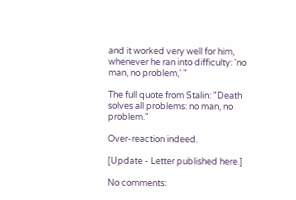and it worked very well for him, whenever he ran into difficulty: 'no man, no problem,' "

The full quote from Stalin: "Death solves all problems: no man, no problem."

Over-reaction indeed.

[Update - Letter published here.]

No comments: